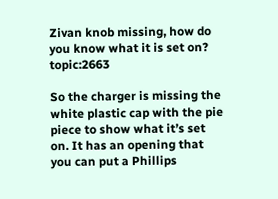Zivan knob missing, how do you know what it is set on? topic:2663

So the charger is missing the white plastic cap with the pie piece to show what it’s set on. It has an opening that you can put a Phillips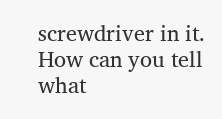screwdriver in it. How can you tell what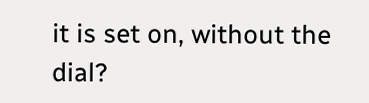it is set on, without the dial?